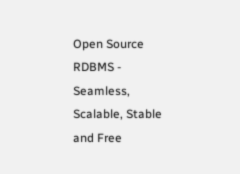Open Source RDBMS - Seamless, Scalable, Stable and Free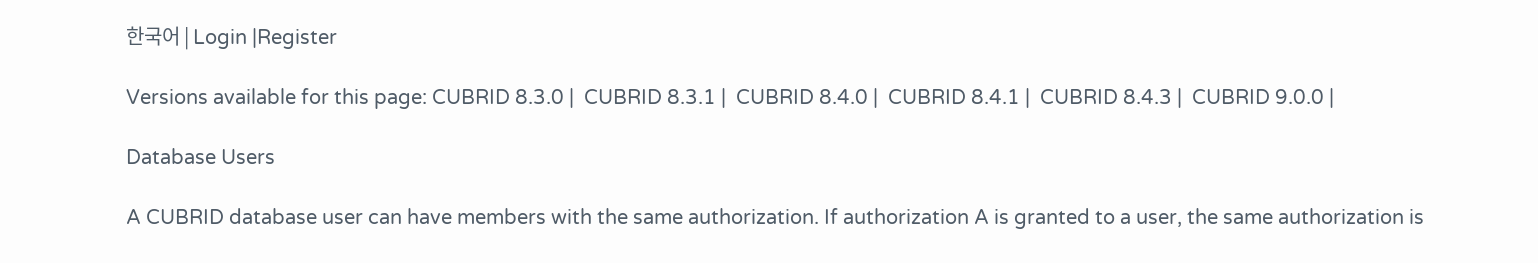한국어 | Login |Register

Versions available for this page: CUBRID 8.3.0 |  CUBRID 8.3.1 |  CUBRID 8.4.0 |  CUBRID 8.4.1 |  CUBRID 8.4.3 |  CUBRID 9.0.0 |

Database Users

A CUBRID database user can have members with the same authorization. If authorization A is granted to a user, the same authorization is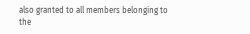also granted to all members belonging to the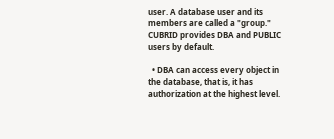user. A database user and its members are called a "group."
CUBRID provides DBA and PUBLIC users by default.

  • DBA can access every object in the database, that is, it has authorization at the highest level.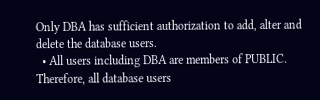Only DBA has sufficient authorization to add, alter and delete the database users.
  • All users including DBA are members of PUBLIC. Therefore, all database users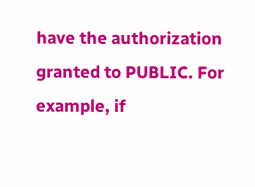have the authorization granted to PUBLIC. For example, if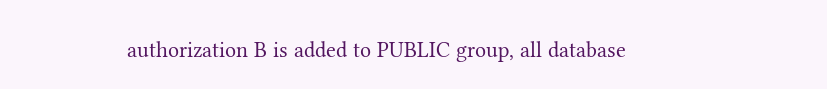authorization B is added to PUBLIC group, all database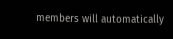members will automatically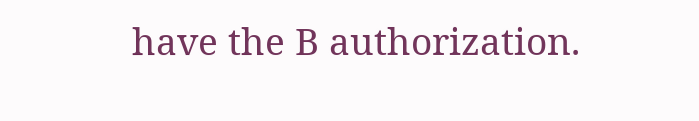have the B authorization.